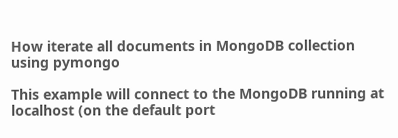How iterate all documents in MongoDB collection using pymongo

This example will connect to the MongoDB running at localhost (on the default port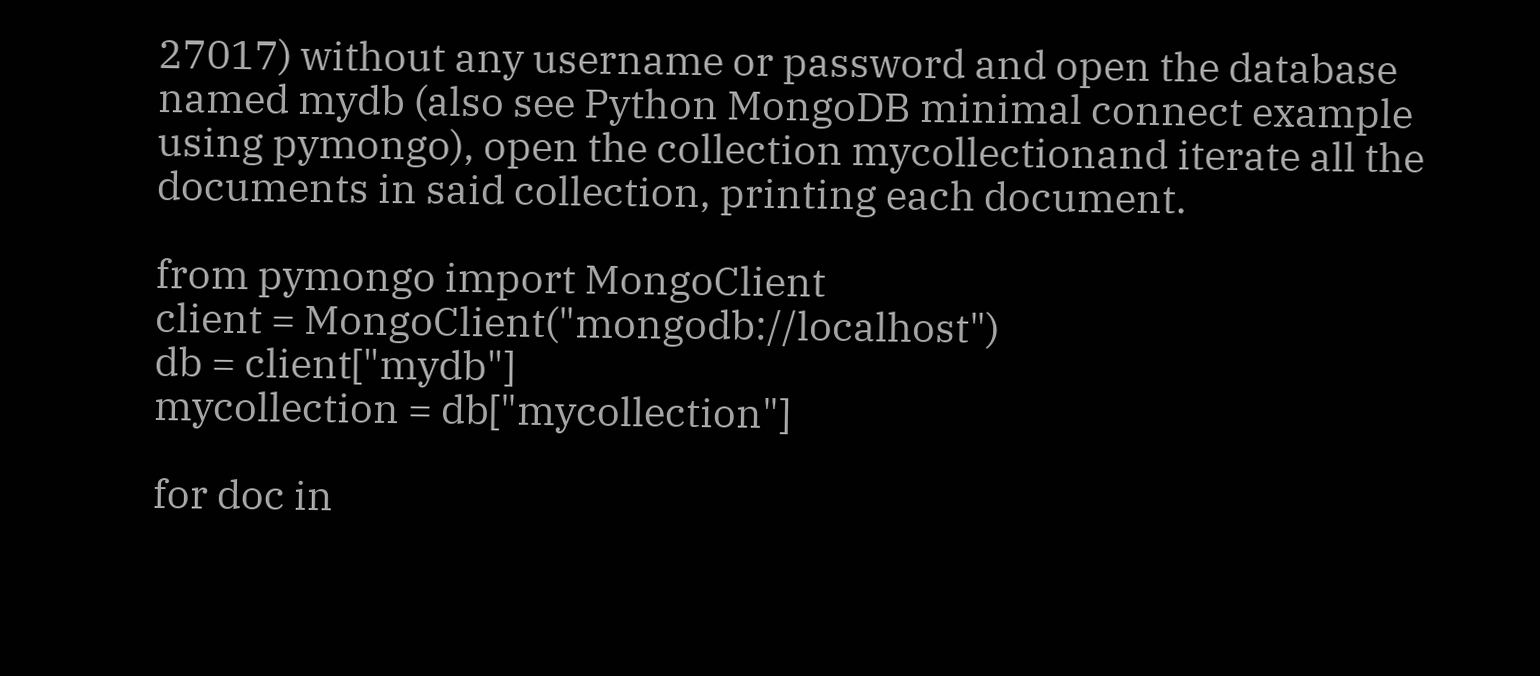27017) without any username or password and open the database named mydb (also see Python MongoDB minimal connect example using pymongo), open the collection mycollectionand iterate all the documents in said collection, printing each document.

from pymongo import MongoClient
client = MongoClient("mongodb://localhost")
db = client["mydb"]
mycollection = db["mycollection"]

for doc in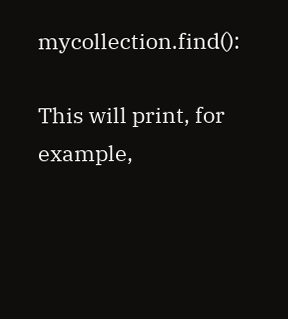mycollection.find():

This will print, for example,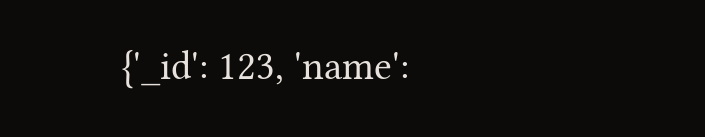{'_id': 123, 'name':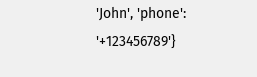'John', 'phone': '+123456789'}